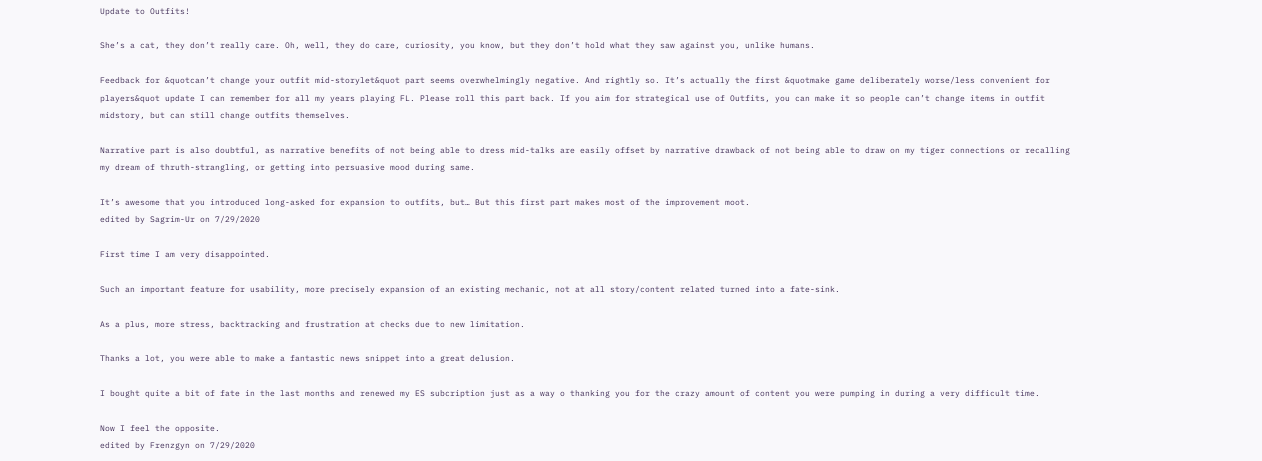Update to Outfits!

She’s a cat, they don’t really care. Oh, well, they do care, curiosity, you know, but they don’t hold what they saw against you, unlike humans.

Feedback for &quotcan’t change your outfit mid-storylet&quot part seems overwhelmingly negative. And rightly so. It’s actually the first &quotmake game deliberately worse/less convenient for players&quot update I can remember for all my years playing FL. Please roll this part back. If you aim for strategical use of Outfits, you can make it so people can’t change items in outfit midstory, but can still change outfits themselves.

Narrative part is also doubtful, as narrative benefits of not being able to dress mid-talks are easily offset by narrative drawback of not being able to draw on my tiger connections or recalling my dream of thruth-strangling, or getting into persuasive mood during same.

It’s awesome that you introduced long-asked for expansion to outfits, but… But this first part makes most of the improvement moot.
edited by Sagrim-Ur on 7/29/2020

First time I am very disappointed.

Such an important feature for usability, more precisely expansion of an existing mechanic, not at all story/content related turned into a fate-sink.

As a plus, more stress, backtracking and frustration at checks due to new limitation.

Thanks a lot, you were able to make a fantastic news snippet into a great delusion.

I bought quite a bit of fate in the last months and renewed my ES subcription just as a way o thanking you for the crazy amount of content you were pumping in during a very difficult time.

Now I feel the opposite.
edited by Frenzgyn on 7/29/2020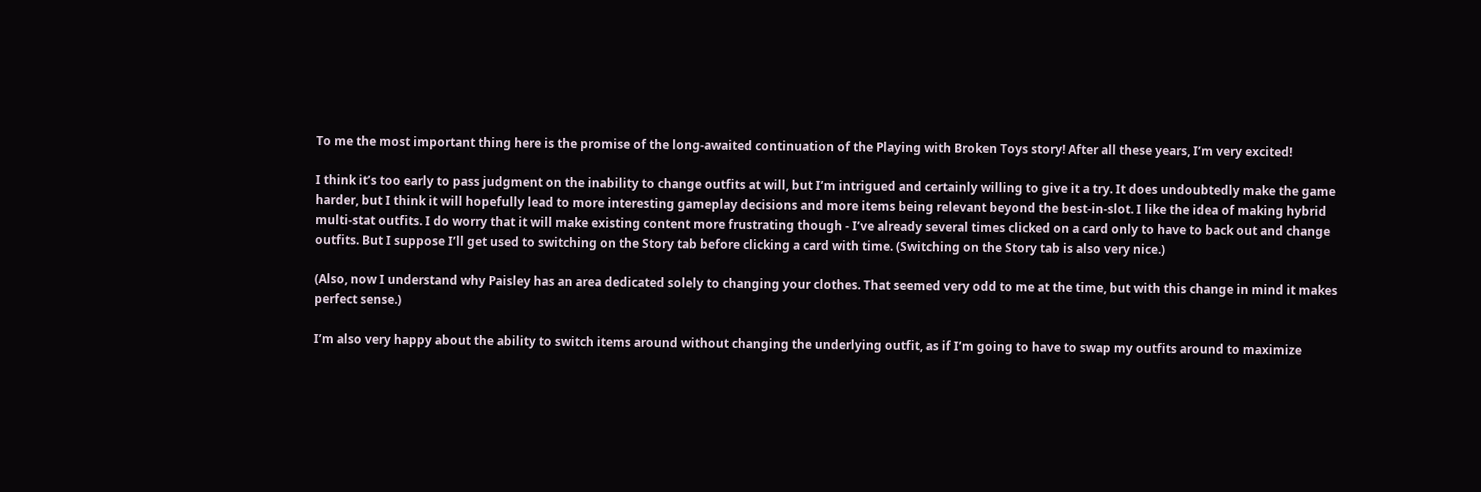To me the most important thing here is the promise of the long-awaited continuation of the Playing with Broken Toys story! After all these years, I’m very excited!

I think it’s too early to pass judgment on the inability to change outfits at will, but I’m intrigued and certainly willing to give it a try. It does undoubtedly make the game harder, but I think it will hopefully lead to more interesting gameplay decisions and more items being relevant beyond the best-in-slot. I like the idea of making hybrid multi-stat outfits. I do worry that it will make existing content more frustrating though - I’ve already several times clicked on a card only to have to back out and change outfits. But I suppose I’ll get used to switching on the Story tab before clicking a card with time. (Switching on the Story tab is also very nice.)

(Also, now I understand why Paisley has an area dedicated solely to changing your clothes. That seemed very odd to me at the time, but with this change in mind it makes perfect sense.)

I’m also very happy about the ability to switch items around without changing the underlying outfit, as if I’m going to have to swap my outfits around to maximize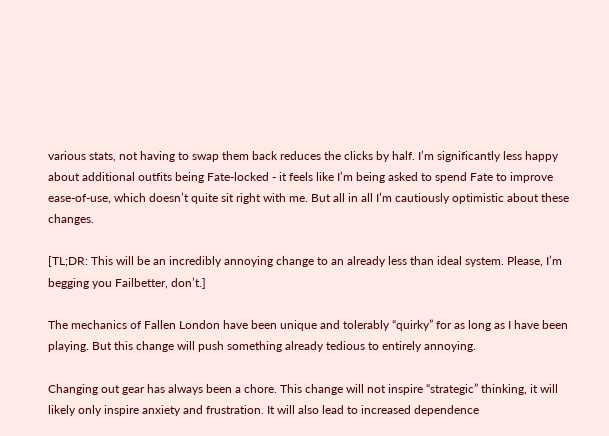various stats, not having to swap them back reduces the clicks by half. I’m significantly less happy about additional outfits being Fate-locked - it feels like I’m being asked to spend Fate to improve ease-of-use, which doesn’t quite sit right with me. But all in all I’m cautiously optimistic about these changes.

[TL;DR: This will be an incredibly annoying change to an already less than ideal system. Please, I’m begging you Failbetter, don’t.]

The mechanics of Fallen London have been unique and tolerably “quirky” for as long as I have been playing. But this change will push something already tedious to entirely annoying.

Changing out gear has always been a chore. This change will not inspire “strategic” thinking, it will likely only inspire anxiety and frustration. It will also lead to increased dependence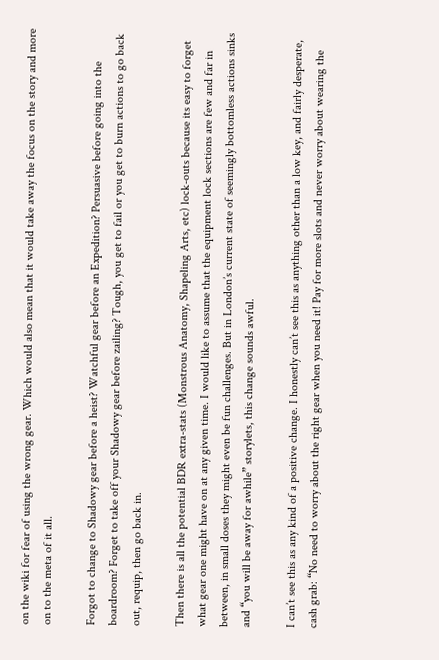on the wiki for fear of using the wrong gear. Which would also mean that it would take away the focus on the story and more on to the meta of it all.

Forgot to change to Shadowy gear before a heist? Watchful gear before an Expedition? Persuasive before going into the boardroom? Forget to take off your Shadowy gear before zailing? Tough, you get to fail or you get to burn actions to go back out, requip, then go back in.

Then there is all the potential BDR extra-stats (Monstrous Anatomy, Shapeling Arts, etc) lock-outs because its easy to forget what gear one might have on at any given time. I would like to assume that the equipment lock sections are few and far in between, in small doses they might even be fun challenges. But in London’s current state of seemingly bottomless actions sinks and “you will be away for awhile” storylets, this change sounds awful.

I can’t see this as any kind of a positive change. I honestly can’t see this as anything other than a low key, and fairly desperate, cash grab: “No need to worry about the right gear when you need it! Pay for more slots and never worry about wearing the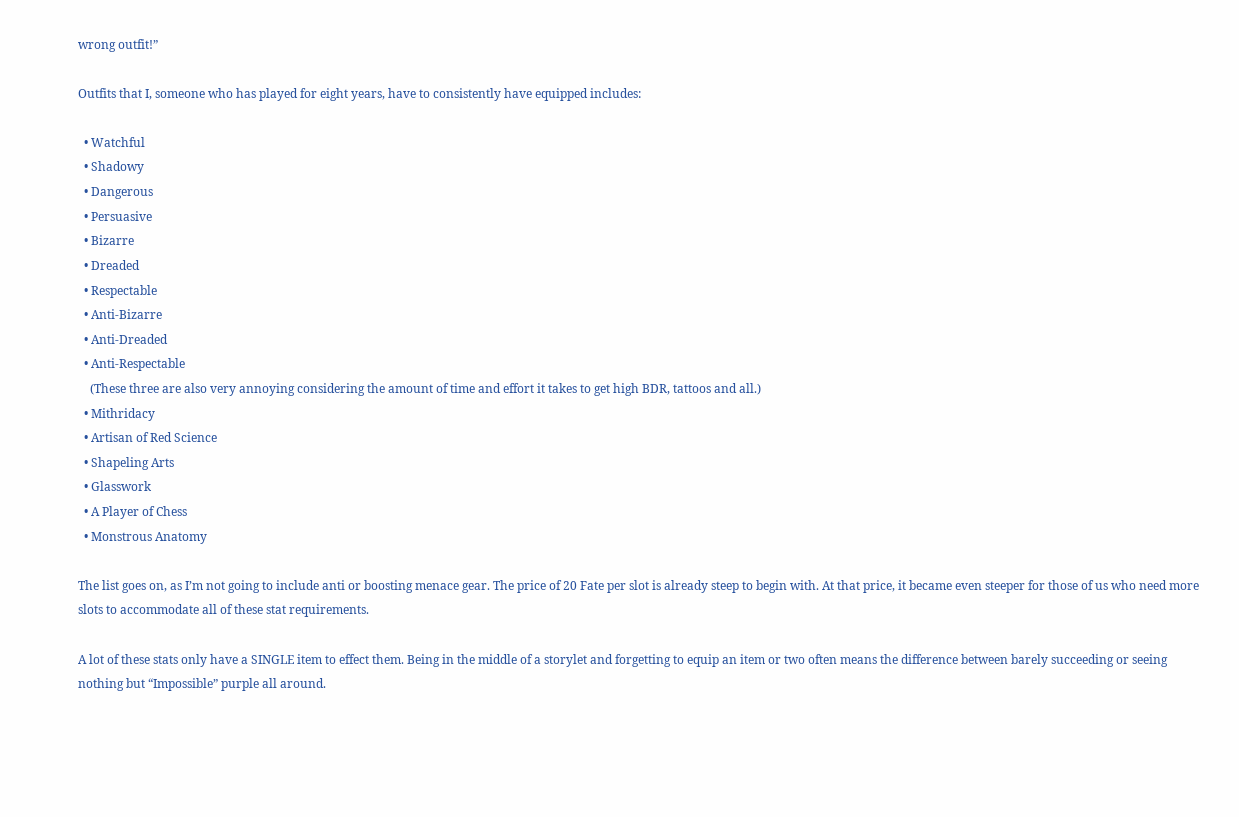wrong outfit!”

Outfits that I, someone who has played for eight years, have to consistently have equipped includes:

  • Watchful
  • Shadowy
  • Dangerous
  • Persuasive
  • Bizarre
  • Dreaded
  • Respectable
  • Anti-Bizarre
  • Anti-Dreaded
  • Anti-Respectable
    (These three are also very annoying considering the amount of time and effort it takes to get high BDR, tattoos and all.)
  • Mithridacy
  • Artisan of Red Science
  • Shapeling Arts
  • Glasswork
  • A Player of Chess
  • Monstrous Anatomy

The list goes on, as I’m not going to include anti or boosting menace gear. The price of 20 Fate per slot is already steep to begin with. At that price, it became even steeper for those of us who need more slots to accommodate all of these stat requirements.

A lot of these stats only have a SINGLE item to effect them. Being in the middle of a storylet and forgetting to equip an item or two often means the difference between barely succeeding or seeing nothing but “Impossible” purple all around.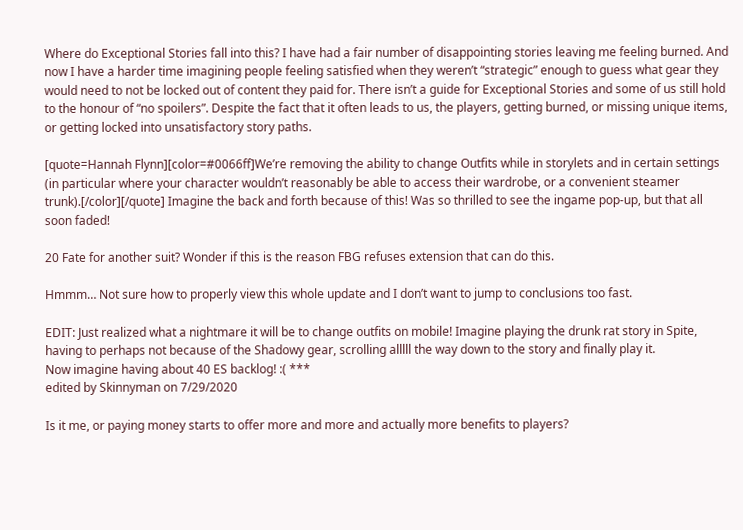Where do Exceptional Stories fall into this? I have had a fair number of disappointing stories leaving me feeling burned. And now I have a harder time imagining people feeling satisfied when they weren’t “strategic” enough to guess what gear they would need to not be locked out of content they paid for. There isn’t a guide for Exceptional Stories and some of us still hold to the honour of “no spoilers”. Despite the fact that it often leads to us, the players, getting burned, or missing unique items, or getting locked into unsatisfactory story paths.

[quote=Hannah Flynn][color=#0066ff]We’re removing the ability to change Outfits while in storylets and in certain settings (in particular where your character wouldn’t reasonably be able to access their wardrobe, or a convenient steamer trunk).[/color][/quote] Imagine the back and forth because of this! Was so thrilled to see the ingame pop-up, but that all soon faded!

20 Fate for another suit? Wonder if this is the reason FBG refuses extension that can do this.

Hmmm… Not sure how to properly view this whole update and I don’t want to jump to conclusions too fast.

EDIT: Just realized what a nightmare it will be to change outfits on mobile! Imagine playing the drunk rat story in Spite, having to perhaps not because of the Shadowy gear, scrolling alllll the way down to the story and finally play it.
Now imagine having about 40 ES backlog! :( ***
edited by Skinnyman on 7/29/2020

Is it me, or paying money starts to offer more and more and actually more benefits to players?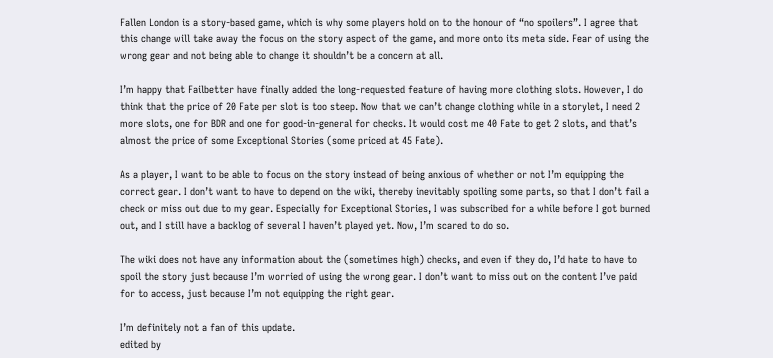Fallen London is a story-based game, which is why some players hold on to the honour of “no spoilers”. I agree that this change will take away the focus on the story aspect of the game, and more onto its meta side. Fear of using the wrong gear and not being able to change it shouldn’t be a concern at all.

I’m happy that Failbetter have finally added the long-requested feature of having more clothing slots. However, I do think that the price of 20 Fate per slot is too steep. Now that we can’t change clothing while in a storylet, I need 2 more slots, one for BDR and one for good-in-general for checks. It would cost me 40 Fate to get 2 slots, and that’s almost the price of some Exceptional Stories (some priced at 45 Fate).

As a player, I want to be able to focus on the story instead of being anxious of whether or not I’m equipping the correct gear. I don’t want to have to depend on the wiki, thereby inevitably spoiling some parts, so that I don’t fail a check or miss out due to my gear. Especially for Exceptional Stories, I was subscribed for a while before I got burned out, and I still have a backlog of several I haven’t played yet. Now, I’m scared to do so.

The wiki does not have any information about the (sometimes high) checks, and even if they do, I’d hate to have to spoil the story just because I’m worried of using the wrong gear. I don’t want to miss out on the content I’ve paid for to access, just because I’m not equipping the right gear.

I’m definitely not a fan of this update.
edited by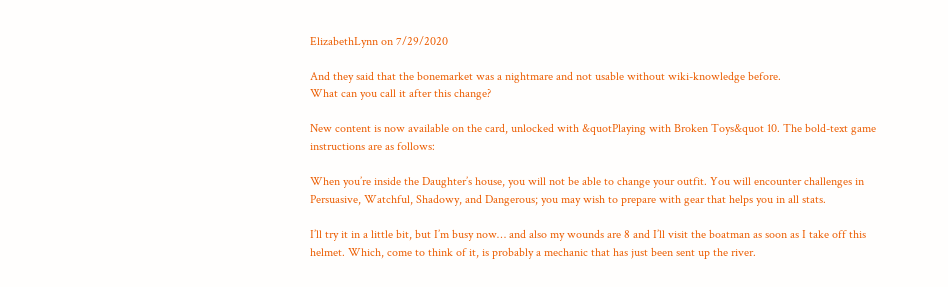ElizabethLynn on 7/29/2020

And they said that the bonemarket was a nightmare and not usable without wiki-knowledge before.
What can you call it after this change?

New content is now available on the card, unlocked with &quotPlaying with Broken Toys&quot 10. The bold-text game instructions are as follows:

When you’re inside the Daughter’s house, you will not be able to change your outfit. You will encounter challenges in Persuasive, Watchful, Shadowy, and Dangerous; you may wish to prepare with gear that helps you in all stats.

I’ll try it in a little bit, but I’m busy now… and also my wounds are 8 and I’ll visit the boatman as soon as I take off this helmet. Which, come to think of it, is probably a mechanic that has just been sent up the river.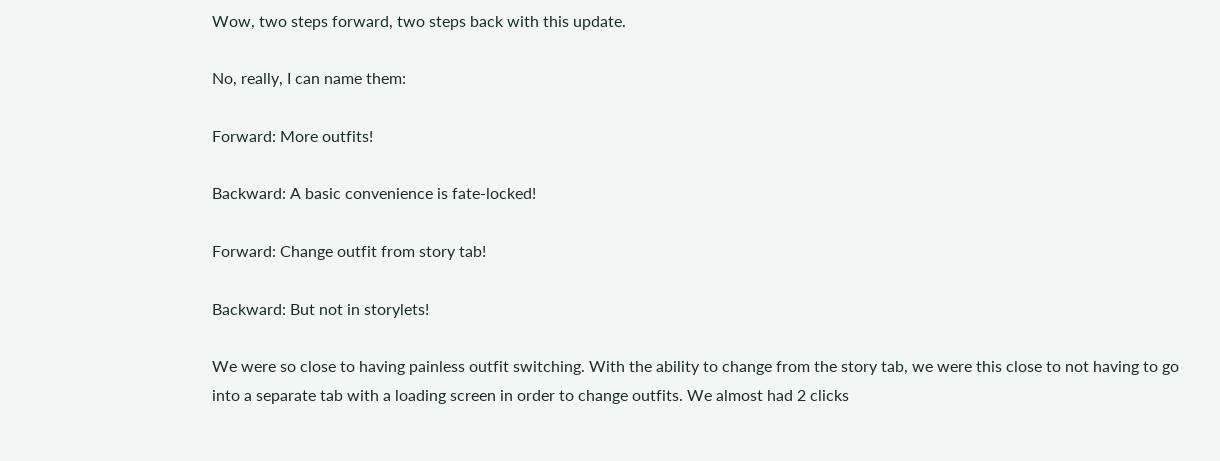Wow, two steps forward, two steps back with this update.

No, really, I can name them:

Forward: More outfits!

Backward: A basic convenience is fate-locked!

Forward: Change outfit from story tab!

Backward: But not in storylets!

We were so close to having painless outfit switching. With the ability to change from the story tab, we were this close to not having to go into a separate tab with a loading screen in order to change outfits. We almost had 2 clicks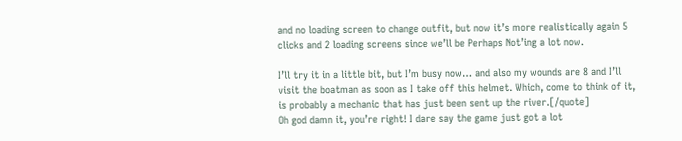and no loading screen to change outfit, but now it’s more realistically again 5 clicks and 2 loading screens since we’ll be Perhaps Not’ing a lot now.

I’ll try it in a little bit, but I’m busy now… and also my wounds are 8 and I’ll visit the boatman as soon as I take off this helmet. Which, come to think of it, is probably a mechanic that has just been sent up the river.[/quote]
Oh god damn it, you’re right! I dare say the game just got a lot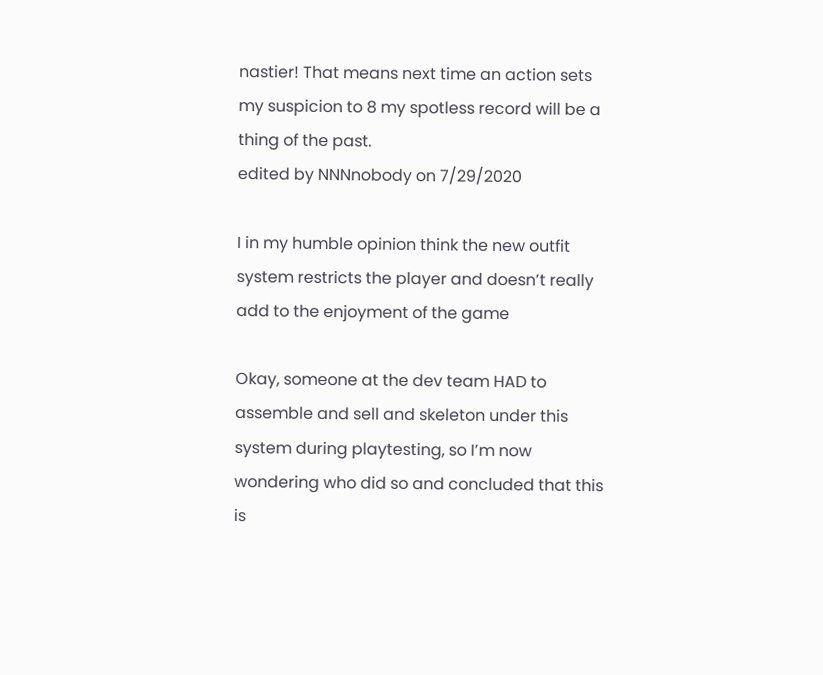nastier! That means next time an action sets my suspicion to 8 my spotless record will be a thing of the past.
edited by NNNnobody on 7/29/2020

I in my humble opinion think the new outfit system restricts the player and doesn’t really add to the enjoyment of the game

Okay, someone at the dev team HAD to assemble and sell and skeleton under this system during playtesting, so I’m now wondering who did so and concluded that this is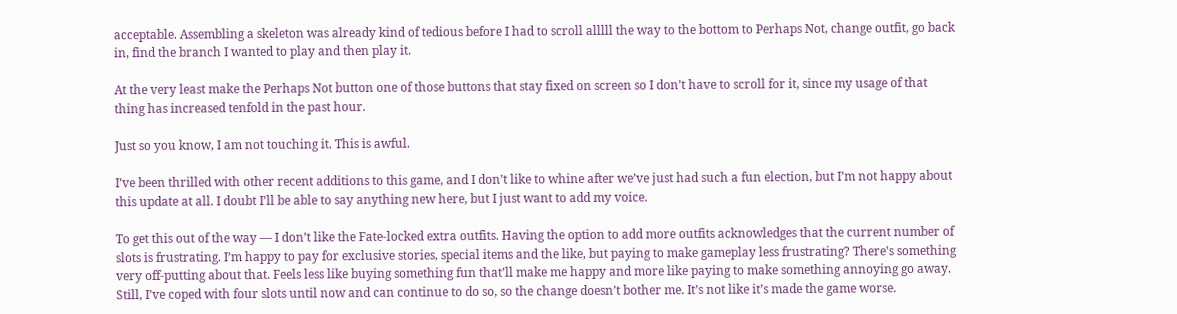acceptable. Assembling a skeleton was already kind of tedious before I had to scroll alllll the way to the bottom to Perhaps Not, change outfit, go back in, find the branch I wanted to play and then play it.

At the very least make the Perhaps Not button one of those buttons that stay fixed on screen so I don’t have to scroll for it, since my usage of that thing has increased tenfold in the past hour.

Just so you know, I am not touching it. This is awful.

I’ve been thrilled with other recent additions to this game, and I don’t like to whine after we’ve just had such a fun election, but I’m not happy about this update at all. I doubt I’ll be able to say anything new here, but I just want to add my voice.

To get this out of the way — I don’t like the Fate-locked extra outfits. Having the option to add more outfits acknowledges that the current number of slots is frustrating. I’m happy to pay for exclusive stories, special items and the like, but paying to make gameplay less frustrating? There’s something very off-putting about that. Feels less like buying something fun that’ll make me happy and more like paying to make something annoying go away. Still, I’ve coped with four slots until now and can continue to do so, so the change doesn’t bother me. It’s not like it’s made the game worse.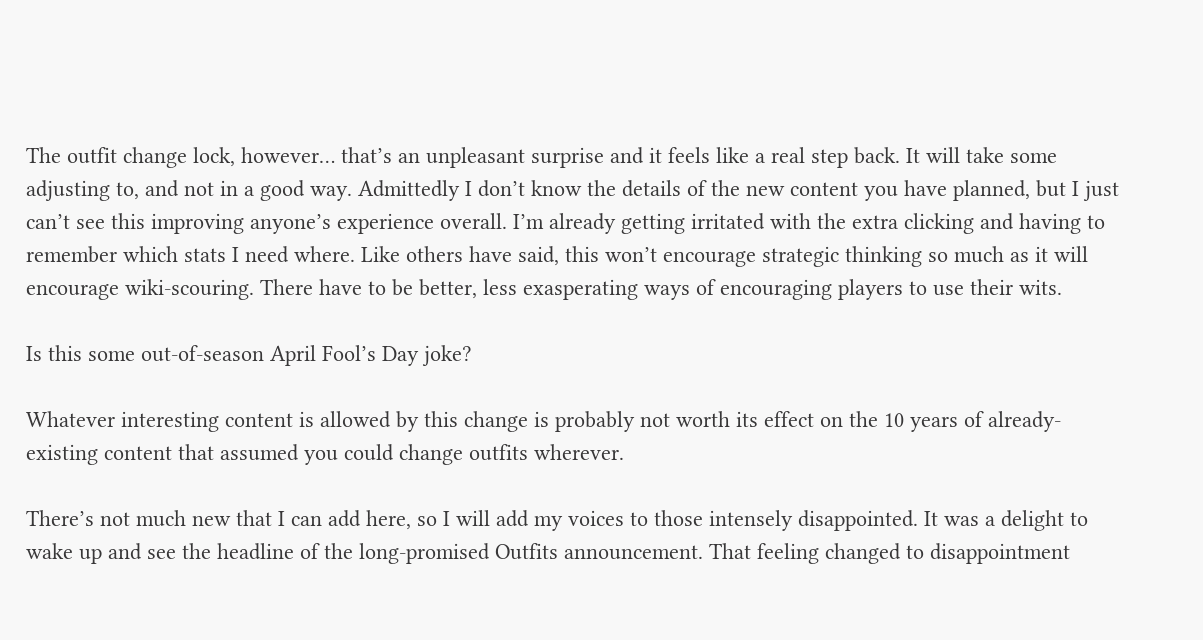The outfit change lock, however… that’s an unpleasant surprise and it feels like a real step back. It will take some adjusting to, and not in a good way. Admittedly I don’t know the details of the new content you have planned, but I just can’t see this improving anyone’s experience overall. I’m already getting irritated with the extra clicking and having to remember which stats I need where. Like others have said, this won’t encourage strategic thinking so much as it will encourage wiki-scouring. There have to be better, less exasperating ways of encouraging players to use their wits.

Is this some out-of-season April Fool’s Day joke?

Whatever interesting content is allowed by this change is probably not worth its effect on the 10 years of already-existing content that assumed you could change outfits wherever.

There’s not much new that I can add here, so I will add my voices to those intensely disappointed. It was a delight to wake up and see the headline of the long-promised Outfits announcement. That feeling changed to disappointment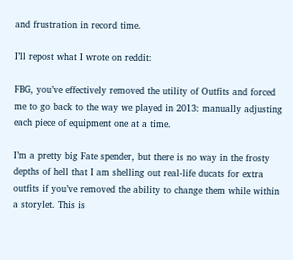and frustration in record time.

I’ll repost what I wrote on reddit:

FBG, you’ve effectively removed the utility of Outfits and forced me to go back to the way we played in 2013: manually adjusting each piece of equipment one at a time.

I’m a pretty big Fate spender, but there is no way in the frosty depths of hell that I am shelling out real-life ducats for extra outfits if you’ve removed the ability to change them while within a storylet. This is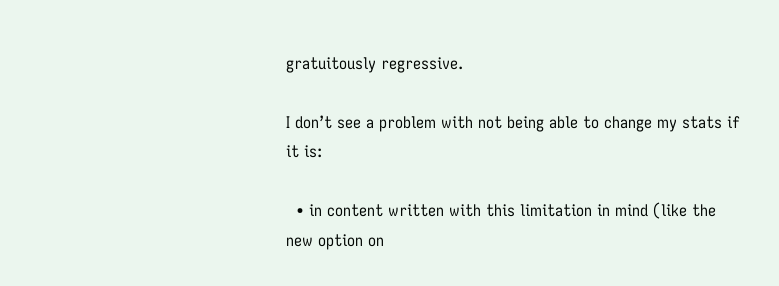gratuitously regressive.

I don’t see a problem with not being able to change my stats if it is:

  • in content written with this limitation in mind (like the new option on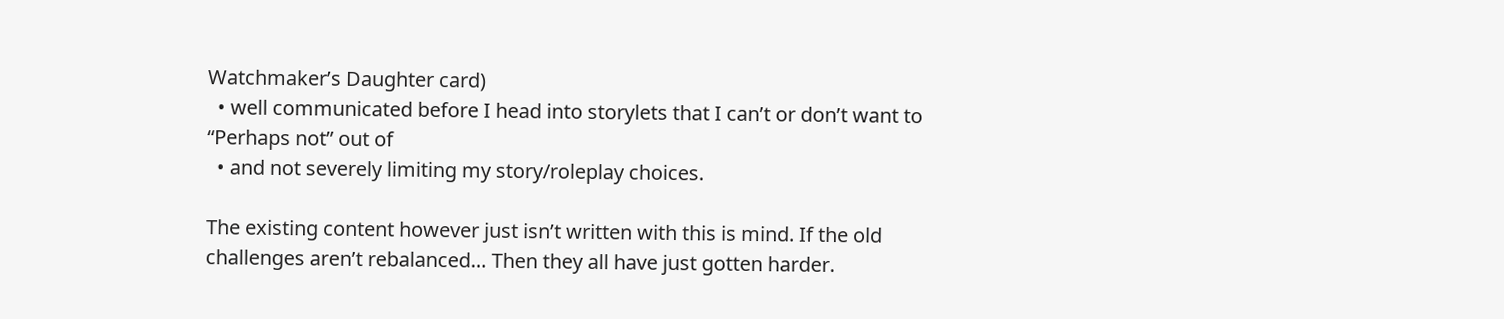Watchmaker’s Daughter card)
  • well communicated before I head into storylets that I can’t or don’t want to “Perhaps not” out of
  • and not severely limiting my story/roleplay choices.

The existing content however just isn’t written with this is mind. If the old challenges aren’t rebalanced… Then they all have just gotten harder.